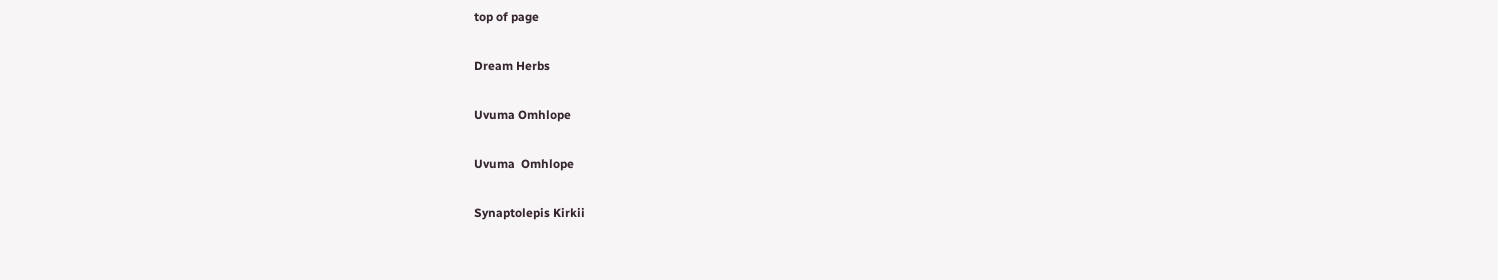top of page

Dream Herbs

Uvuma Omhlope

Uvuma  Omhlope

Synaptolepis Kirkii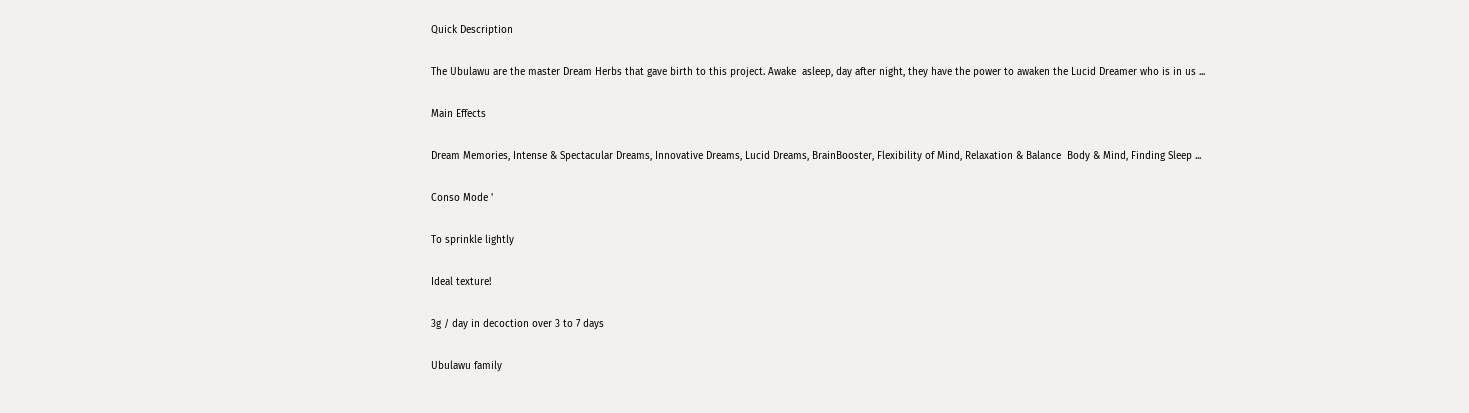Quick Description

The Ubulawu are the master Dream Herbs that gave birth to this project. Awake  asleep, day after night, they have the power to awaken the Lucid Dreamer who is in us ...

Main Effects

Dream Memories, Intense & Spectacular Dreams, Innovative Dreams, Lucid Dreams, BrainBooster, Flexibility of Mind, Relaxation & Balance  Body & Mind, Finding Sleep ...

Conso Mode '

To sprinkle lightly

Ideal texture!

3g / day in decoction over 3 to 7 days

Ubulawu family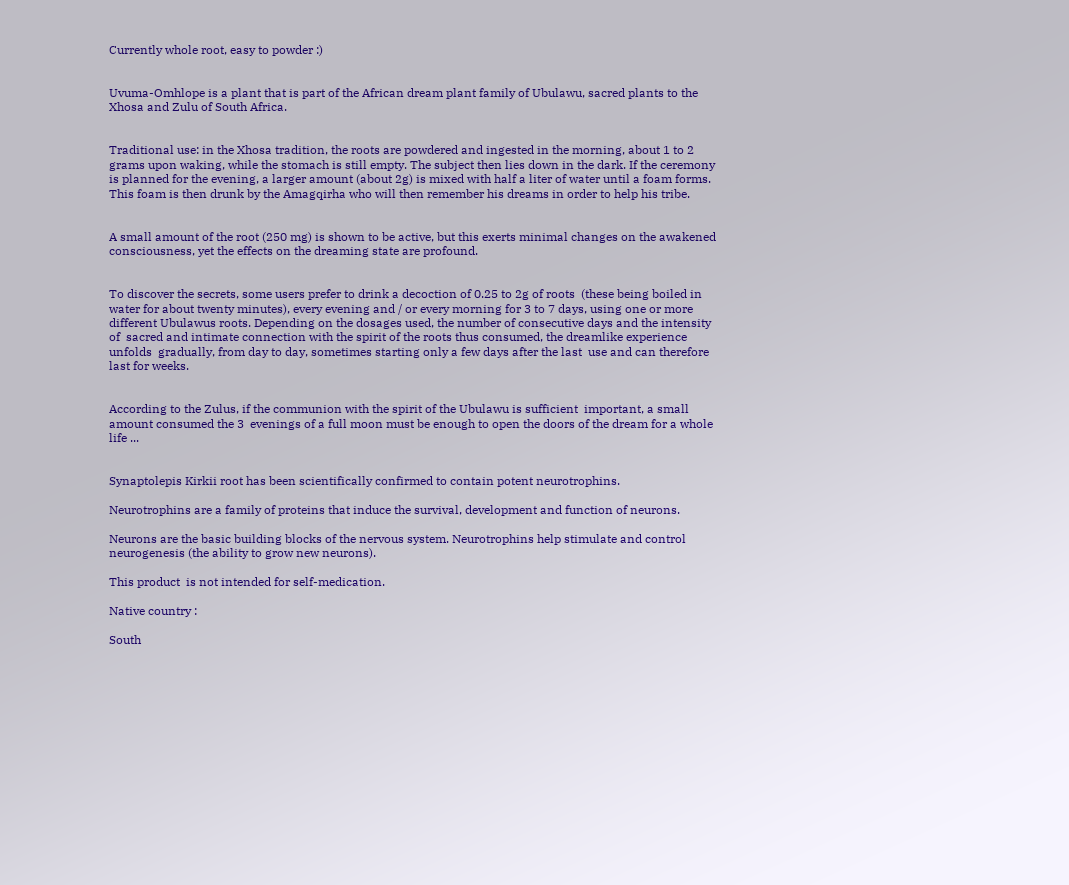Currently whole root, easy to powder :)


Uvuma-Omhlope is a plant that is part of the African dream plant family of Ubulawu, sacred plants to the Xhosa and Zulu of South Africa.


Traditional use: in the Xhosa tradition, the roots are powdered and ingested in the morning, about 1 to 2 grams upon waking, while the stomach is still empty. The subject then lies down in the dark. If the ceremony is planned for the evening, a larger amount (about 2g) is mixed with half a liter of water until a foam forms. This foam is then drunk by the Amagqirha who will then remember his dreams in order to help his tribe.


A small amount of the root (250 mg) is shown to be active, but this exerts minimal changes on the awakened consciousness, yet the effects on the dreaming state are profound.


To discover the secrets, some users prefer to drink a decoction of 0.25 to 2g of roots  (these being boiled in water for about twenty minutes), every evening and / or every morning for 3 to 7 days, using one or more different Ubulawus roots. Depending on the dosages used, the number of consecutive days and the intensity of  sacred and intimate connection with the spirit of the roots thus consumed, the dreamlike experience unfolds  gradually, from day to day, sometimes starting only a few days after the last  use and can therefore last for weeks.


According to the Zulus, if the communion with the spirit of the Ubulawu is sufficient  important, a small amount consumed the 3  evenings of a full moon must be enough to open the doors of the dream for a whole life ...


Synaptolepis Kirkii root has been scientifically confirmed to contain potent neurotrophins.

Neurotrophins are a family of proteins that induce the survival, development and function of neurons.

Neurons are the basic building blocks of the nervous system. Neurotrophins help stimulate and control neurogenesis (the ability to grow new neurons).

This product  is not intended for self-medication.

Native country :

South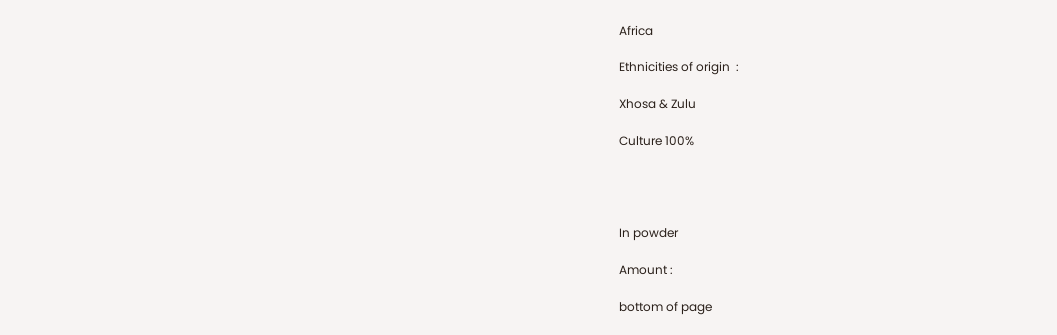Africa

Ethnicities of origin  :

Xhosa & Zulu

Culture 100%




In powder

Amount :

bottom of page